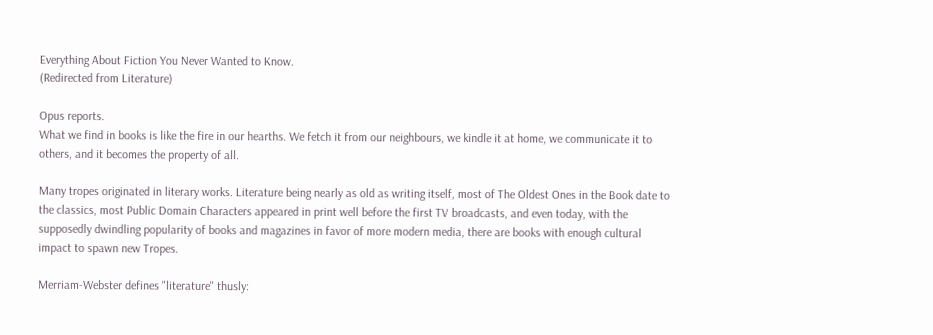Everything About Fiction You Never Wanted to Know.
(Redirected from Literature)

Opus reports.
What we find in books is like the fire in our hearths. We fetch it from our neighbours, we kindle it at home, we communicate it to others, and it becomes the property of all.

Many tropes originated in literary works. Literature being nearly as old as writing itself, most of The Oldest Ones in the Book date to the classics, most Public Domain Characters appeared in print well before the first TV broadcasts, and even today, with the supposedly dwindling popularity of books and magazines in favor of more modern media, there are books with enough cultural impact to spawn new Tropes.

Merriam-Webster defines "literature" thusly: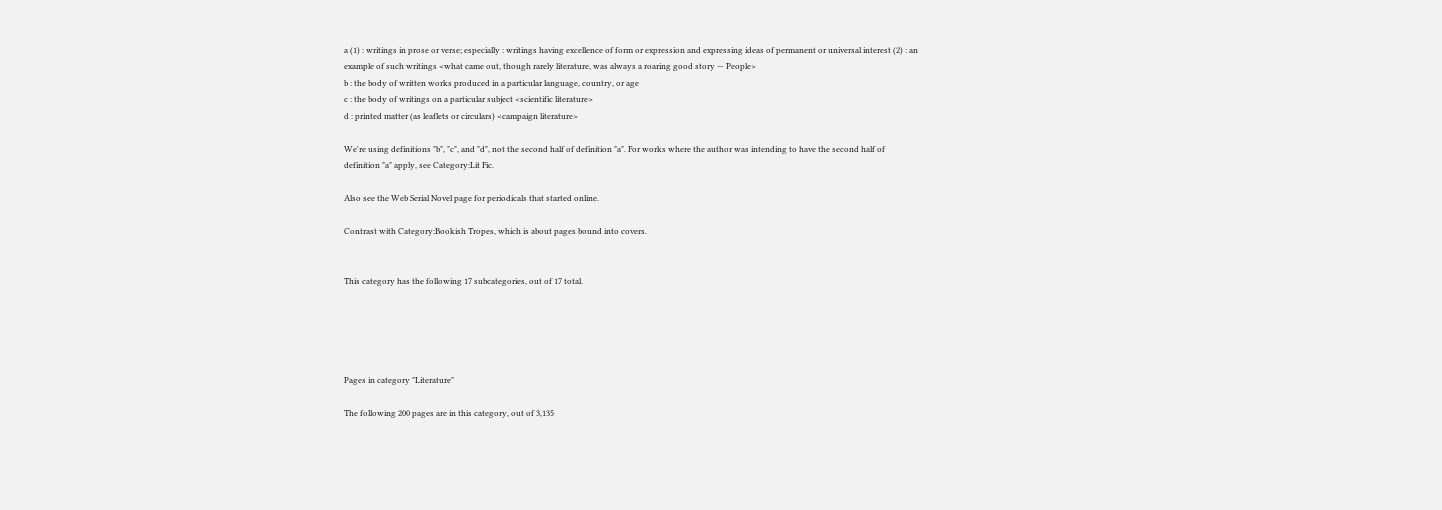a (1) : writings in prose or verse; especially : writings having excellence of form or expression and expressing ideas of permanent or universal interest (2) : an example of such writings <what came out, though rarely literature, was always a roaring good story — People>
b : the body of written works produced in a particular language, country, or age
c : the body of writings on a particular subject <scientific literature>
d : printed matter (as leaflets or circulars) <campaign literature>

We're using definitions "b", "c", and "d", not the second half of definition "a". For works where the author was intending to have the second half of definition "a" apply, see Category:Lit Fic.

Also see the Web Serial Novel page for periodicals that started online.

Contrast with Category:Bookish Tropes, which is about pages bound into covers.


This category has the following 17 subcategories, out of 17 total.





Pages in category "Literature"

The following 200 pages are in this category, out of 3,135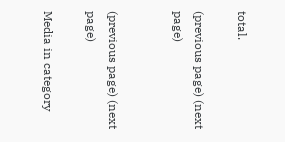total.

(previous page) (next page)


(previous page) (next page)

Media in category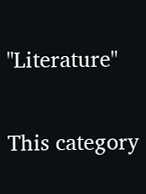"Literature"

This category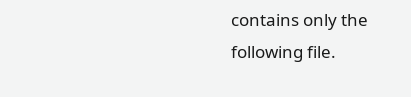contains only the following file.